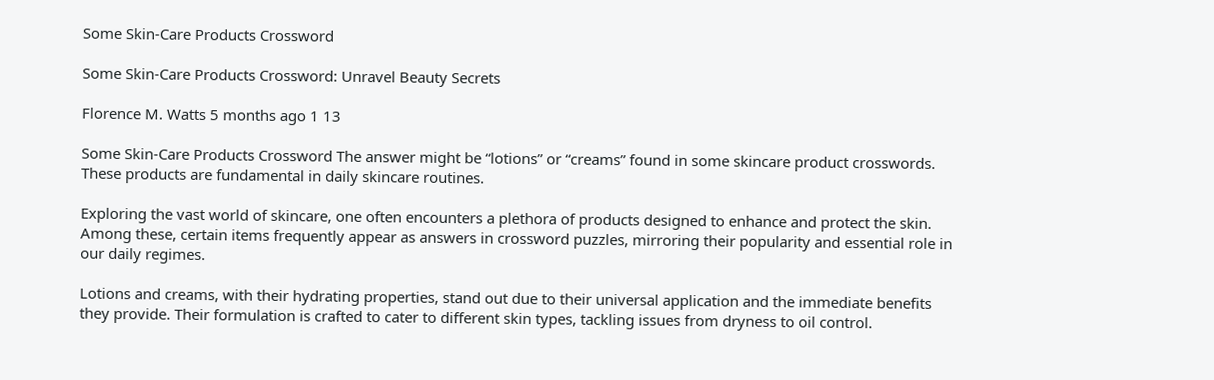Some Skin-Care Products Crossword

Some Skin-Care Products Crossword: Unravel Beauty Secrets

Florence M. Watts 5 months ago 1 13

Some Skin-Care Products Crossword The answer might be “lotions” or “creams” found in some skincare product crosswords. These products are fundamental in daily skincare routines.

Exploring the vast world of skincare, one often encounters a plethora of products designed to enhance and protect the skin. Among these, certain items frequently appear as answers in crossword puzzles, mirroring their popularity and essential role in our daily regimes.

Lotions and creams, with their hydrating properties, stand out due to their universal application and the immediate benefits they provide. Their formulation is crafted to cater to different skin types, tackling issues from dryness to oil control.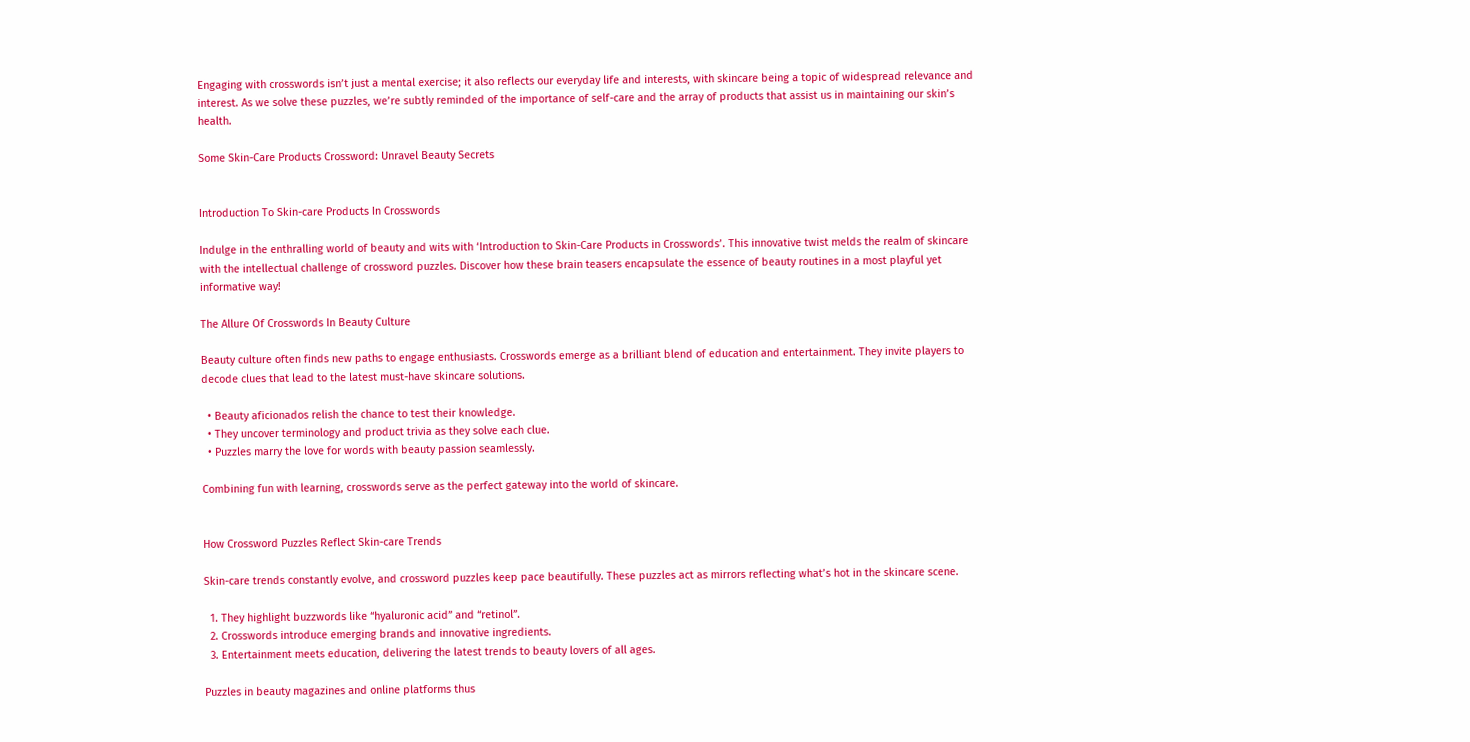Engaging with crosswords isn’t just a mental exercise; it also reflects our everyday life and interests, with skincare being a topic of widespread relevance and interest. As we solve these puzzles, we’re subtly reminded of the importance of self-care and the array of products that assist us in maintaining our skin’s health.

Some Skin-Care Products Crossword: Unravel Beauty Secrets


Introduction To Skin-care Products In Crosswords

Indulge in the enthralling world of beauty and wits with ‘Introduction to Skin-Care Products in Crosswords’. This innovative twist melds the realm of skincare with the intellectual challenge of crossword puzzles. Discover how these brain teasers encapsulate the essence of beauty routines in a most playful yet informative way!

The Allure Of Crosswords In Beauty Culture

Beauty culture often finds new paths to engage enthusiasts. Crosswords emerge as a brilliant blend of education and entertainment. They invite players to decode clues that lead to the latest must-have skincare solutions.

  • Beauty aficionados relish the chance to test their knowledge.
  • They uncover terminology and product trivia as they solve each clue.
  • Puzzles marry the love for words with beauty passion seamlessly.

Combining fun with learning, crosswords serve as the perfect gateway into the world of skincare.


How Crossword Puzzles Reflect Skin-care Trends

Skin-care trends constantly evolve, and crossword puzzles keep pace beautifully. These puzzles act as mirrors reflecting what’s hot in the skincare scene.

  1. They highlight buzzwords like “hyaluronic acid” and “retinol”.
  2. Crosswords introduce emerging brands and innovative ingredients.
  3. Entertainment meets education, delivering the latest trends to beauty lovers of all ages.

Puzzles in beauty magazines and online platforms thus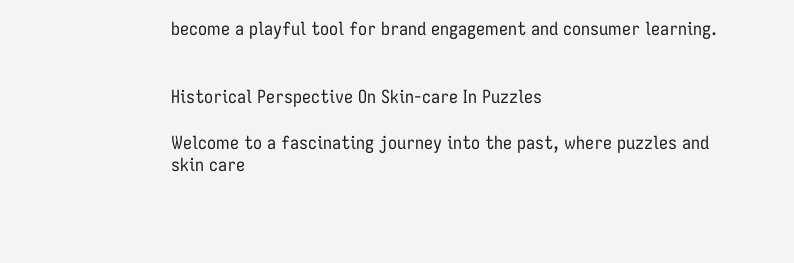become a playful tool for brand engagement and consumer learning.


Historical Perspective On Skin-care In Puzzles

Welcome to a fascinating journey into the past, where puzzles and skin care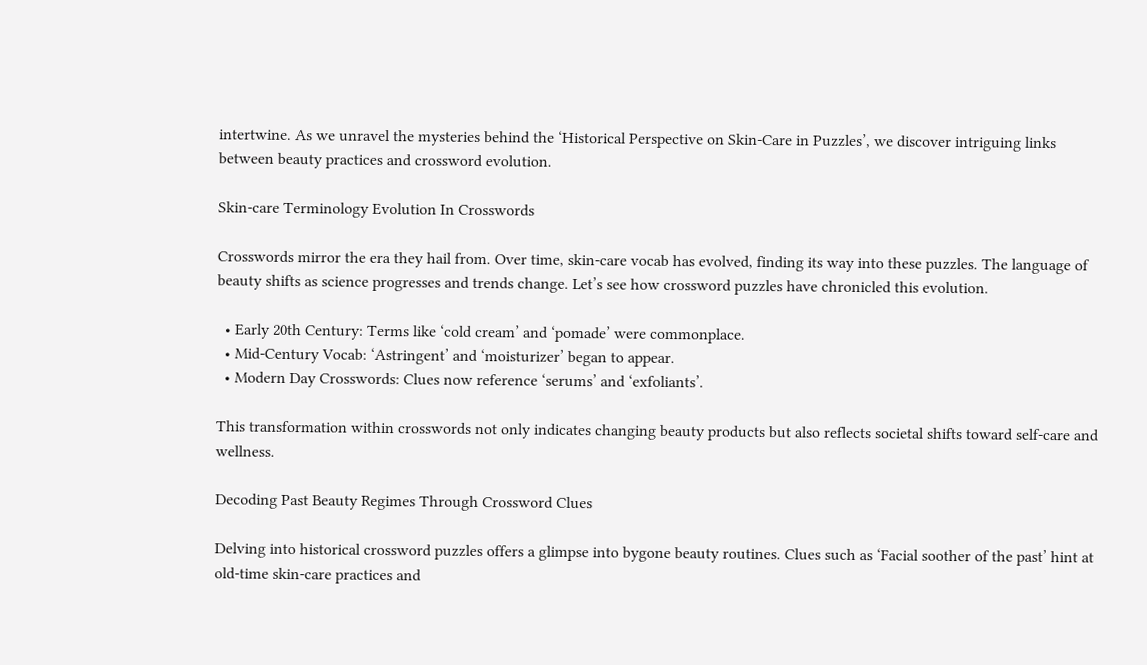intertwine. As we unravel the mysteries behind the ‘Historical Perspective on Skin-Care in Puzzles’, we discover intriguing links between beauty practices and crossword evolution.

Skin-care Terminology Evolution In Crosswords

Crosswords mirror the era they hail from. Over time, skin-care vocab has evolved, finding its way into these puzzles. The language of beauty shifts as science progresses and trends change. Let’s see how crossword puzzles have chronicled this evolution.

  • Early 20th Century: Terms like ‘cold cream’ and ‘pomade’ were commonplace.
  • Mid-Century Vocab: ‘Astringent’ and ‘moisturizer’ began to appear.
  • Modern Day Crosswords: Clues now reference ‘serums’ and ‘exfoliants’.

This transformation within crosswords not only indicates changing beauty products but also reflects societal shifts toward self-care and wellness.

Decoding Past Beauty Regimes Through Crossword Clues

Delving into historical crossword puzzles offers a glimpse into bygone beauty routines. Clues such as ‘Facial soother of the past’ hint at old-time skin-care practices and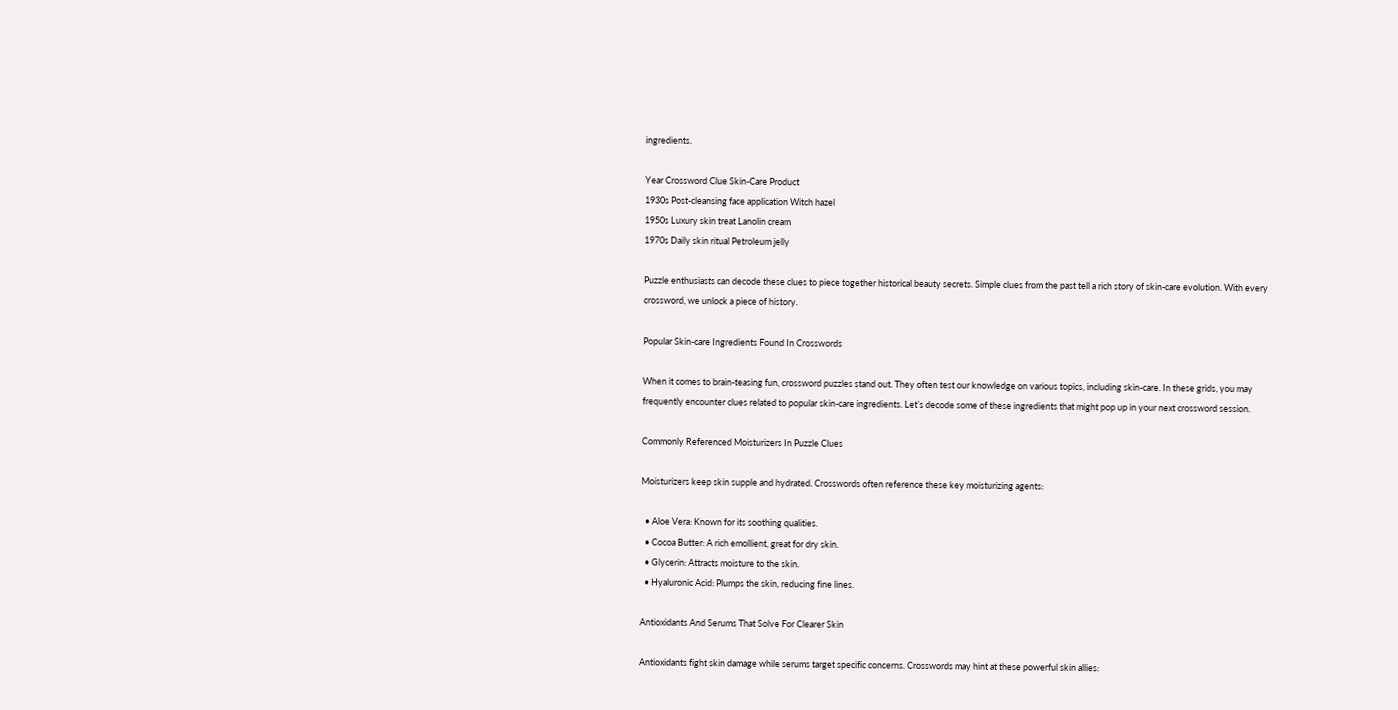ingredients.

Year Crossword Clue Skin-Care Product
1930s Post-cleansing face application Witch hazel
1950s Luxury skin treat Lanolin cream
1970s Daily skin ritual Petroleum jelly

Puzzle enthusiasts can decode these clues to piece together historical beauty secrets. Simple clues from the past tell a rich story of skin-care evolution. With every crossword, we unlock a piece of history.

Popular Skin-care Ingredients Found In Crosswords

When it comes to brain-teasing fun, crossword puzzles stand out. They often test our knowledge on various topics, including skin-care. In these grids, you may frequently encounter clues related to popular skin-care ingredients. Let’s decode some of these ingredients that might pop up in your next crossword session.

Commonly Referenced Moisturizers In Puzzle Clues

Moisturizers keep skin supple and hydrated. Crosswords often reference these key moisturizing agents:

  • Aloe Vera: Known for its soothing qualities.
  • Cocoa Butter: A rich emollient, great for dry skin.
  • Glycerin: Attracts moisture to the skin.
  • Hyaluronic Acid: Plumps the skin, reducing fine lines.

Antioxidants And Serums That Solve For Clearer Skin

Antioxidants fight skin damage while serums target specific concerns. Crosswords may hint at these powerful skin allies: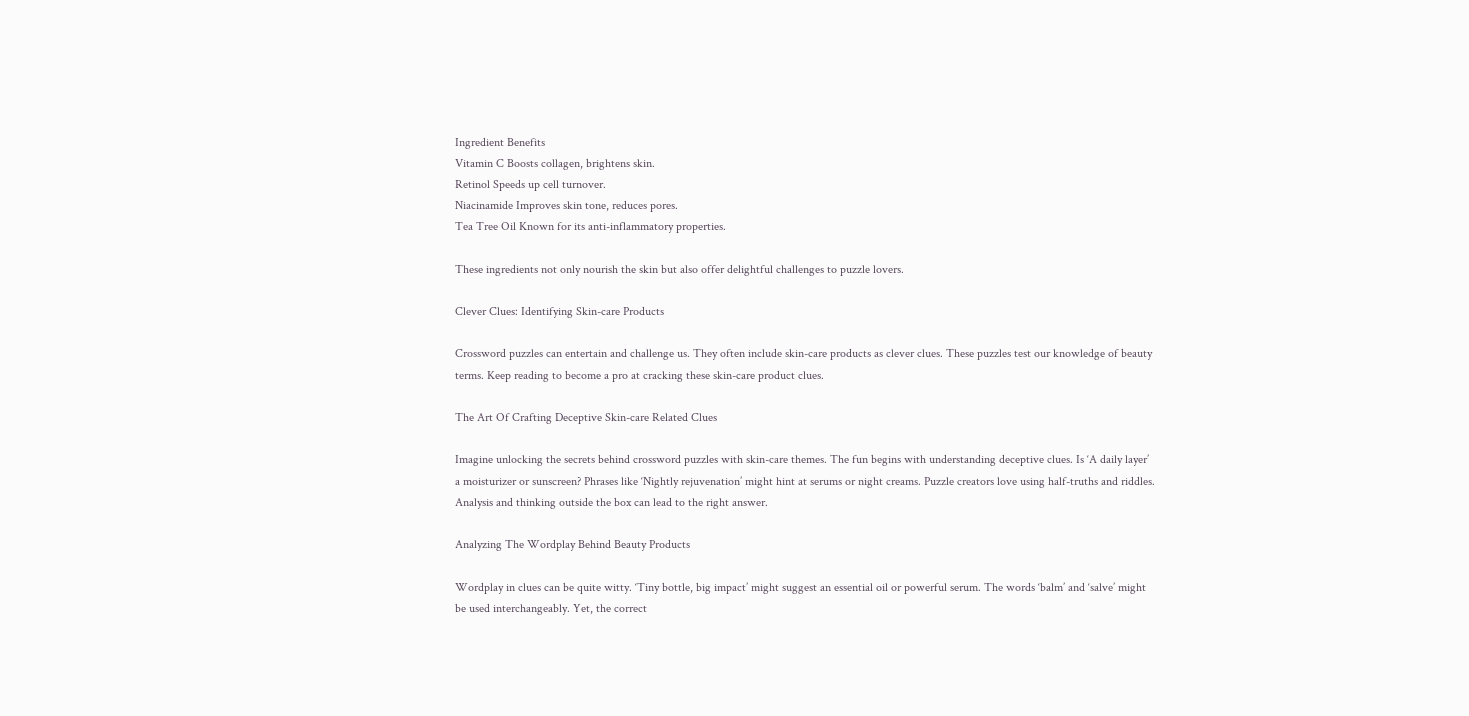Ingredient Benefits
Vitamin C Boosts collagen, brightens skin.
Retinol Speeds up cell turnover.
Niacinamide Improves skin tone, reduces pores.
Tea Tree Oil Known for its anti-inflammatory properties.

These ingredients not only nourish the skin but also offer delightful challenges to puzzle lovers.

Clever Clues: Identifying Skin-care Products

Crossword puzzles can entertain and challenge us. They often include skin-care products as clever clues. These puzzles test our knowledge of beauty terms. Keep reading to become a pro at cracking these skin-care product clues.

The Art Of Crafting Deceptive Skin-care Related Clues

Imagine unlocking the secrets behind crossword puzzles with skin-care themes. The fun begins with understanding deceptive clues. Is ‘A daily layer’ a moisturizer or sunscreen? Phrases like ‘Nightly rejuvenation’ might hint at serums or night creams. Puzzle creators love using half-truths and riddles. Analysis and thinking outside the box can lead to the right answer.

Analyzing The Wordplay Behind Beauty Products

Wordplay in clues can be quite witty. ‘Tiny bottle, big impact’ might suggest an essential oil or powerful serum. The words ‘balm’ and ‘salve’ might be used interchangeably. Yet, the correct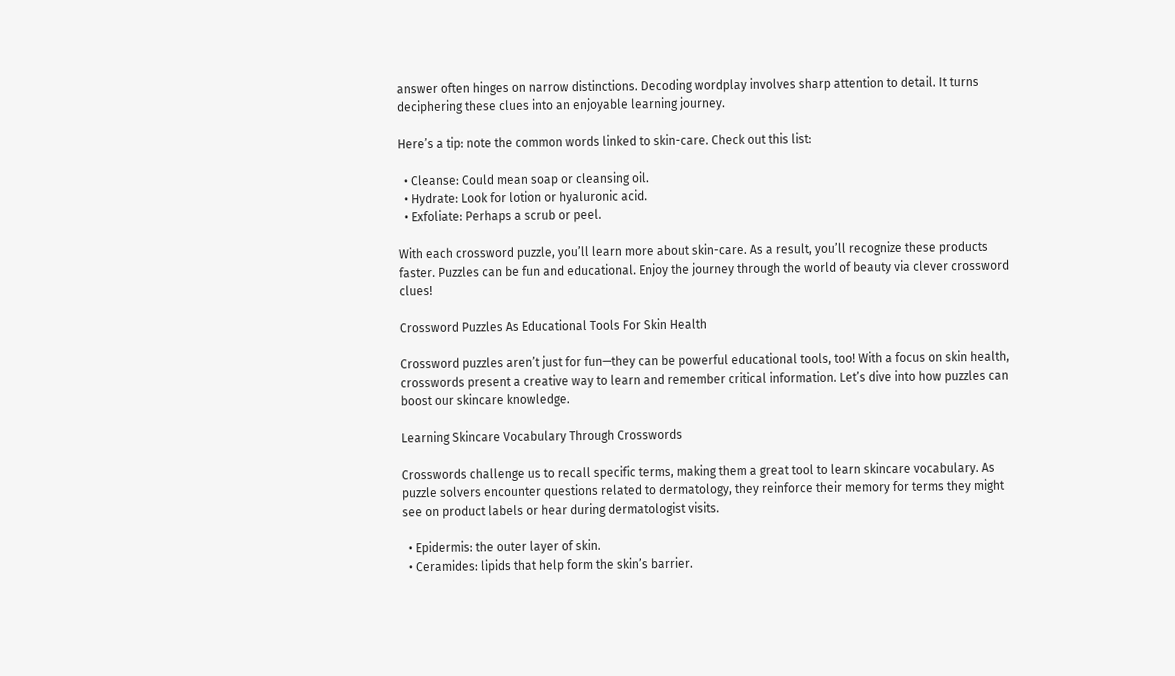answer often hinges on narrow distinctions. Decoding wordplay involves sharp attention to detail. It turns deciphering these clues into an enjoyable learning journey.

Here’s a tip: note the common words linked to skin-care. Check out this list:

  • Cleanse: Could mean soap or cleansing oil.
  • Hydrate: Look for lotion or hyaluronic acid.
  • Exfoliate: Perhaps a scrub or peel.

With each crossword puzzle, you’ll learn more about skin-care. As a result, you’ll recognize these products faster. Puzzles can be fun and educational. Enjoy the journey through the world of beauty via clever crossword clues!

Crossword Puzzles As Educational Tools For Skin Health

Crossword puzzles aren’t just for fun—they can be powerful educational tools, too! With a focus on skin health, crosswords present a creative way to learn and remember critical information. Let’s dive into how puzzles can boost our skincare knowledge.

Learning Skincare Vocabulary Through Crosswords

Crosswords challenge us to recall specific terms, making them a great tool to learn skincare vocabulary. As puzzle solvers encounter questions related to dermatology, they reinforce their memory for terms they might see on product labels or hear during dermatologist visits.

  • Epidermis: the outer layer of skin.
  • Ceramides: lipids that help form the skin’s barrier.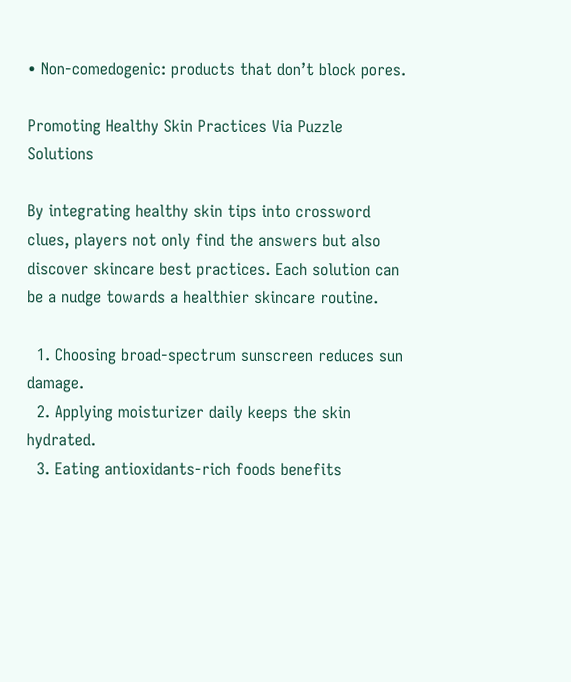• Non-comedogenic: products that don’t block pores.

Promoting Healthy Skin Practices Via Puzzle Solutions

By integrating healthy skin tips into crossword clues, players not only find the answers but also discover skincare best practices. Each solution can be a nudge towards a healthier skincare routine.

  1. Choosing broad-spectrum sunscreen reduces sun damage.
  2. Applying moisturizer daily keeps the skin hydrated.
  3. Eating antioxidants-rich foods benefits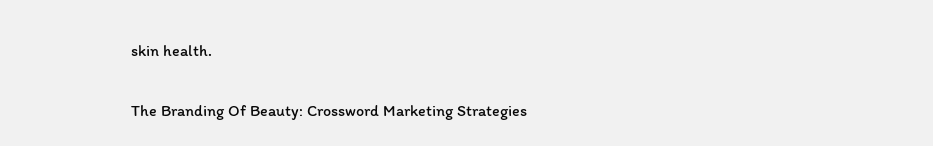skin health.

The Branding Of Beauty: Crossword Marketing Strategies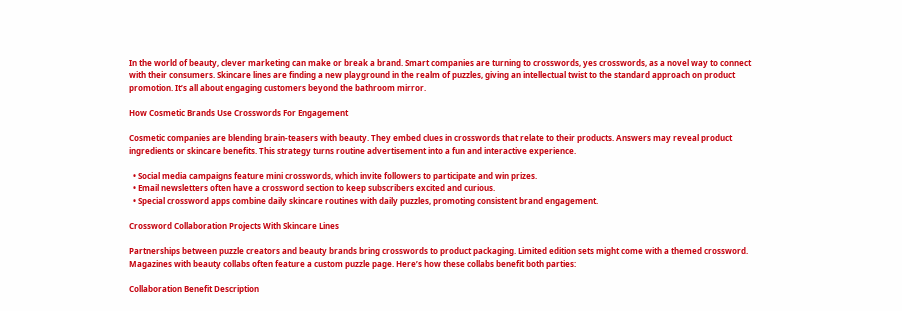In the world of beauty, clever marketing can make or break a brand. Smart companies are turning to crosswords, yes crosswords, as a novel way to connect with their consumers. Skincare lines are finding a new playground in the realm of puzzles, giving an intellectual twist to the standard approach on product promotion. It’s all about engaging customers beyond the bathroom mirror.

How Cosmetic Brands Use Crosswords For Engagement

Cosmetic companies are blending brain-teasers with beauty. They embed clues in crosswords that relate to their products. Answers may reveal product ingredients or skincare benefits. This strategy turns routine advertisement into a fun and interactive experience.

  • Social media campaigns feature mini crosswords, which invite followers to participate and win prizes.
  • Email newsletters often have a crossword section to keep subscribers excited and curious.
  • Special crossword apps combine daily skincare routines with daily puzzles, promoting consistent brand engagement.

Crossword Collaboration Projects With Skincare Lines

Partnerships between puzzle creators and beauty brands bring crosswords to product packaging. Limited edition sets might come with a themed crossword. Magazines with beauty collabs often feature a custom puzzle page. Here’s how these collabs benefit both parties:

Collaboration Benefit Description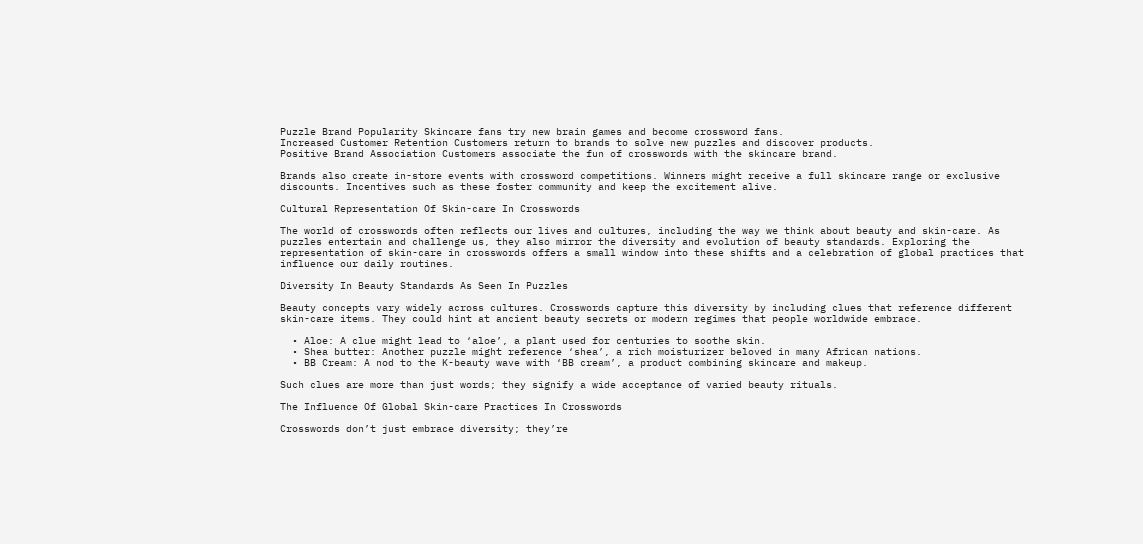Puzzle Brand Popularity Skincare fans try new brain games and become crossword fans.
Increased Customer Retention Customers return to brands to solve new puzzles and discover products.
Positive Brand Association Customers associate the fun of crosswords with the skincare brand.

Brands also create in-store events with crossword competitions. Winners might receive a full skincare range or exclusive discounts. Incentives such as these foster community and keep the excitement alive.

Cultural Representation Of Skin-care In Crosswords

The world of crosswords often reflects our lives and cultures, including the way we think about beauty and skin-care. As puzzles entertain and challenge us, they also mirror the diversity and evolution of beauty standards. Exploring the representation of skin-care in crosswords offers a small window into these shifts and a celebration of global practices that influence our daily routines.

Diversity In Beauty Standards As Seen In Puzzles

Beauty concepts vary widely across cultures. Crosswords capture this diversity by including clues that reference different skin-care items. They could hint at ancient beauty secrets or modern regimes that people worldwide embrace.

  • Aloe: A clue might lead to ‘aloe’, a plant used for centuries to soothe skin.
  • Shea butter: Another puzzle might reference ‘shea’, a rich moisturizer beloved in many African nations.
  • BB Cream: A nod to the K-beauty wave with ‘BB cream’, a product combining skincare and makeup.

Such clues are more than just words; they signify a wide acceptance of varied beauty rituals.

The Influence Of Global Skin-care Practices In Crosswords

Crosswords don’t just embrace diversity; they’re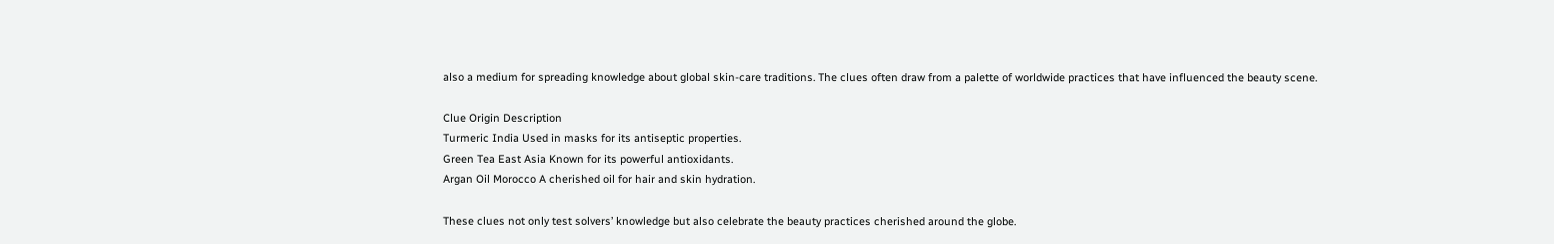also a medium for spreading knowledge about global skin-care traditions. The clues often draw from a palette of worldwide practices that have influenced the beauty scene.

Clue Origin Description
Turmeric India Used in masks for its antiseptic properties.
Green Tea East Asia Known for its powerful antioxidants.
Argan Oil Morocco A cherished oil for hair and skin hydration.

These clues not only test solvers’ knowledge but also celebrate the beauty practices cherished around the globe.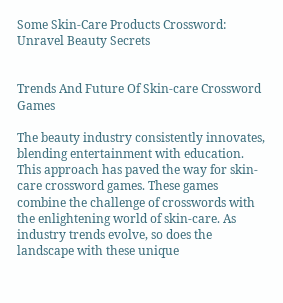Some Skin-Care Products Crossword: Unravel Beauty Secrets


Trends And Future Of Skin-care Crossword Games

The beauty industry consistently innovates, blending entertainment with education. This approach has paved the way for skin-care crossword games. These games combine the challenge of crosswords with the enlightening world of skin-care. As industry trends evolve, so does the landscape with these unique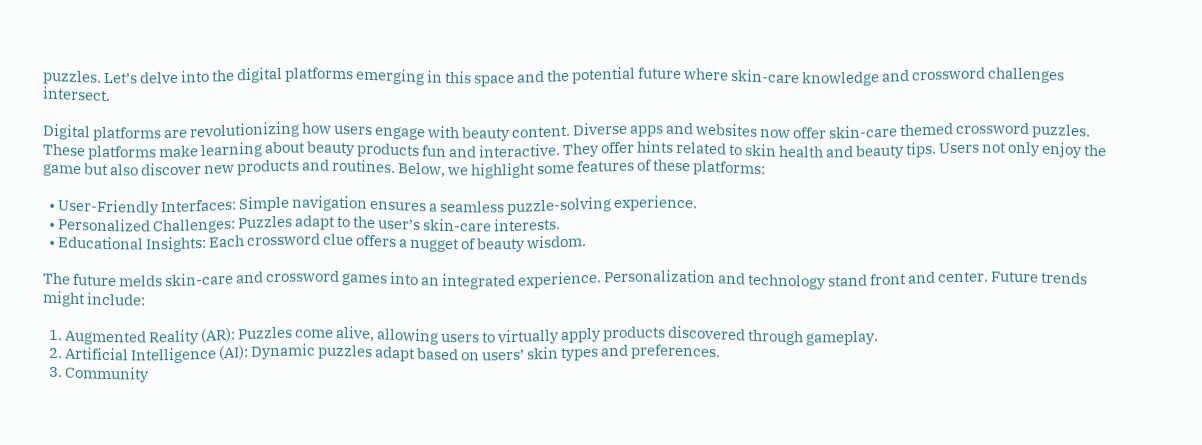puzzles. Let’s delve into the digital platforms emerging in this space and the potential future where skin-care knowledge and crossword challenges intersect.

Digital platforms are revolutionizing how users engage with beauty content. Diverse apps and websites now offer skin-care themed crossword puzzles. These platforms make learning about beauty products fun and interactive. They offer hints related to skin health and beauty tips. Users not only enjoy the game but also discover new products and routines. Below, we highlight some features of these platforms:

  • User-Friendly Interfaces: Simple navigation ensures a seamless puzzle-solving experience.
  • Personalized Challenges: Puzzles adapt to the user’s skin-care interests.
  • Educational Insights: Each crossword clue offers a nugget of beauty wisdom.

The future melds skin-care and crossword games into an integrated experience. Personalization and technology stand front and center. Future trends might include:

  1. Augmented Reality (AR): Puzzles come alive, allowing users to virtually apply products discovered through gameplay.
  2. Artificial Intelligence (AI): Dynamic puzzles adapt based on users’ skin types and preferences.
  3. Community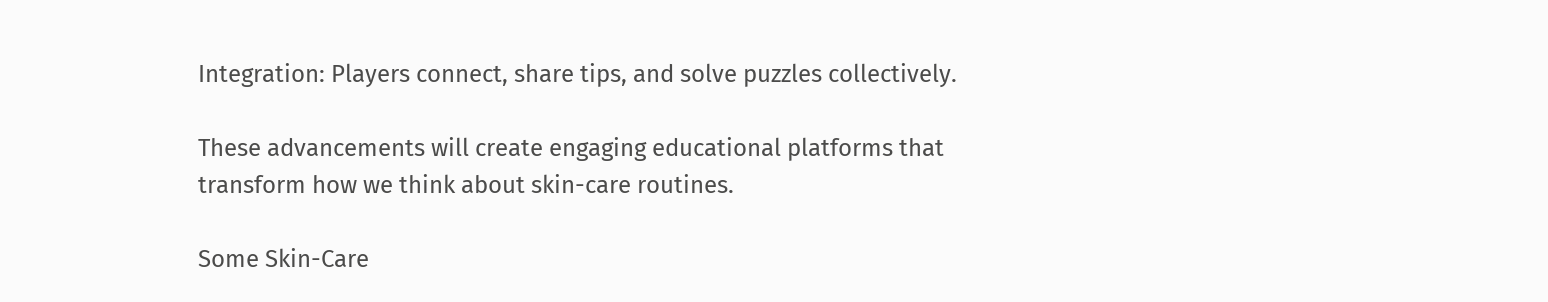Integration: Players connect, share tips, and solve puzzles collectively.

These advancements will create engaging educational platforms that transform how we think about skin-care routines.

Some Skin-Care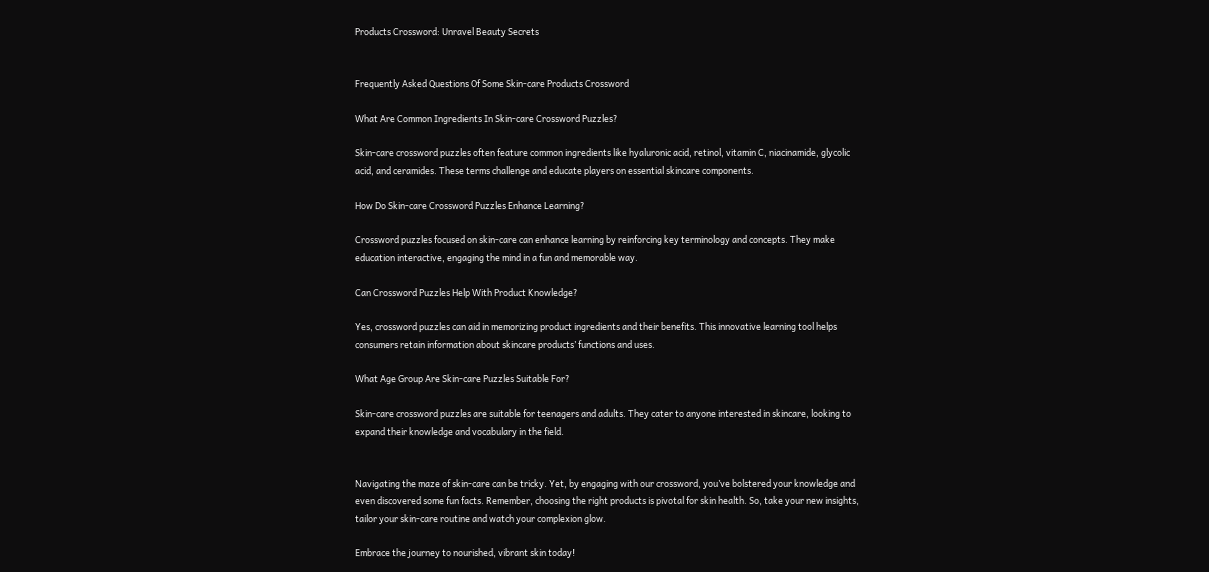Products Crossword: Unravel Beauty Secrets


Frequently Asked Questions Of Some Skin-care Products Crossword

What Are Common Ingredients In Skin-care Crossword Puzzles?

Skin-care crossword puzzles often feature common ingredients like hyaluronic acid, retinol, vitamin C, niacinamide, glycolic acid, and ceramides. These terms challenge and educate players on essential skincare components.

How Do Skin-care Crossword Puzzles Enhance Learning?

Crossword puzzles focused on skin-care can enhance learning by reinforcing key terminology and concepts. They make education interactive, engaging the mind in a fun and memorable way.

Can Crossword Puzzles Help With Product Knowledge?

Yes, crossword puzzles can aid in memorizing product ingredients and their benefits. This innovative learning tool helps consumers retain information about skincare products’ functions and uses.

What Age Group Are Skin-care Puzzles Suitable For?

Skin-care crossword puzzles are suitable for teenagers and adults. They cater to anyone interested in skincare, looking to expand their knowledge and vocabulary in the field.


Navigating the maze of skin-care can be tricky. Yet, by engaging with our crossword, you’ve bolstered your knowledge and even discovered some fun facts. Remember, choosing the right products is pivotal for skin health. So, take your new insights, tailor your skin-care routine and watch your complexion glow.

Embrace the journey to nourished, vibrant skin today!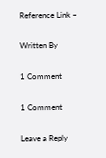Reference Link –

Written By

1 Comment

1 Comment

Leave a Reply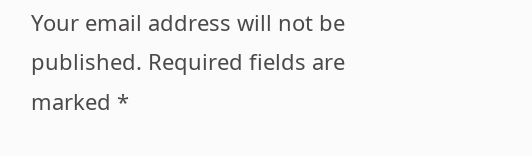Your email address will not be published. Required fields are marked *